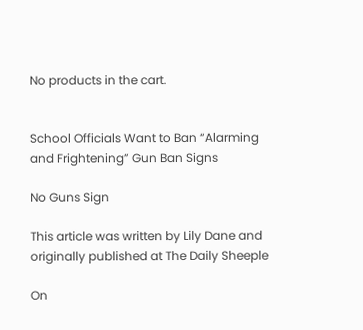No products in the cart.


School Officials Want to Ban “Alarming and Frightening” Gun Ban Signs

No Guns Sign

This article was written by Lily Dane and originally published at The Daily Sheeple

On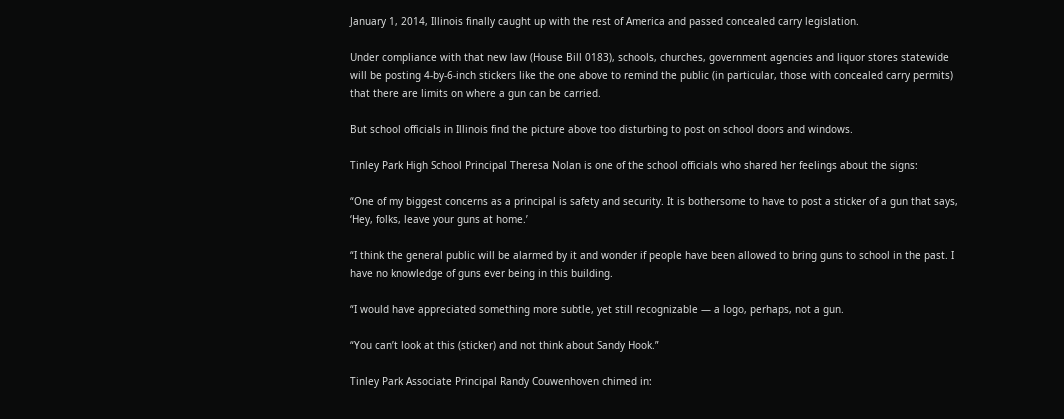January 1, 2014, Illinois finally caught up with the rest of America and passed concealed carry legislation.

Under compliance with that new law (House Bill 0183), schools, churches, government agencies and liquor stores statewide will be posting 4-by-6-inch stickers like the one above to remind the public (in particular, those with concealed carry permits) that there are limits on where a gun can be carried.

But school officials in Illinois find the picture above too disturbing to post on school doors and windows.

Tinley Park High School Principal Theresa Nolan is one of the school officials who shared her feelings about the signs:

“One of my biggest concerns as a principal is safety and security. It is bothersome to have to post a sticker of a gun that says, ‘Hey, folks, leave your guns at home.’

“I think the general public will be alarmed by it and wonder if people have been allowed to bring guns to school in the past. I have no knowledge of guns ever being in this building.

“I would have appreciated something more subtle, yet still recognizable — a logo, perhaps, not a gun.

“You can’t look at this (sticker) and not think about Sandy Hook.”

Tinley Park Associate Principal Randy Couwenhoven chimed in: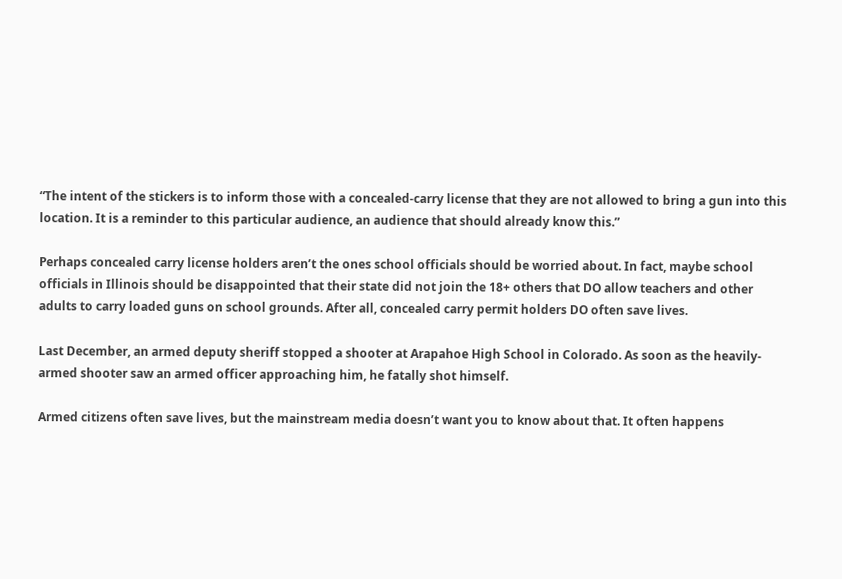“The intent of the stickers is to inform those with a concealed-carry license that they are not allowed to bring a gun into this location. It is a reminder to this particular audience, an audience that should already know this.”

Perhaps concealed carry license holders aren’t the ones school officials should be worried about. In fact, maybe school officials in Illinois should be disappointed that their state did not join the 18+ others that DO allow teachers and other adults to carry loaded guns on school grounds. After all, concealed carry permit holders DO often save lives.

Last December, an armed deputy sheriff stopped a shooter at Arapahoe High School in Colorado. As soon as the heavily-armed shooter saw an armed officer approaching him, he fatally shot himself.

Armed citizens often save lives, but the mainstream media doesn’t want you to know about that. It often happens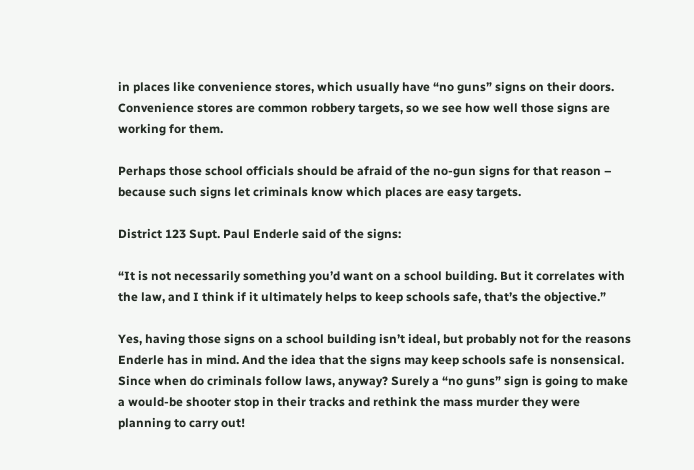in places like convenience stores, which usually have “no guns” signs on their doors. Convenience stores are common robbery targets, so we see how well those signs are working for them.

Perhaps those school officials should be afraid of the no-gun signs for that reason – because such signs let criminals know which places are easy targets.

District 123 Supt. Paul Enderle said of the signs:

“It is not necessarily something you’d want on a school building. But it correlates with the law, and I think if it ultimately helps to keep schools safe, that’s the objective.”

Yes, having those signs on a school building isn’t ideal, but probably not for the reasons Enderle has in mind. And the idea that the signs may keep schools safe is nonsensical. Since when do criminals follow laws, anyway? Surely a “no guns” sign is going to make a would-be shooter stop in their tracks and rethink the mass murder they were planning to carry out!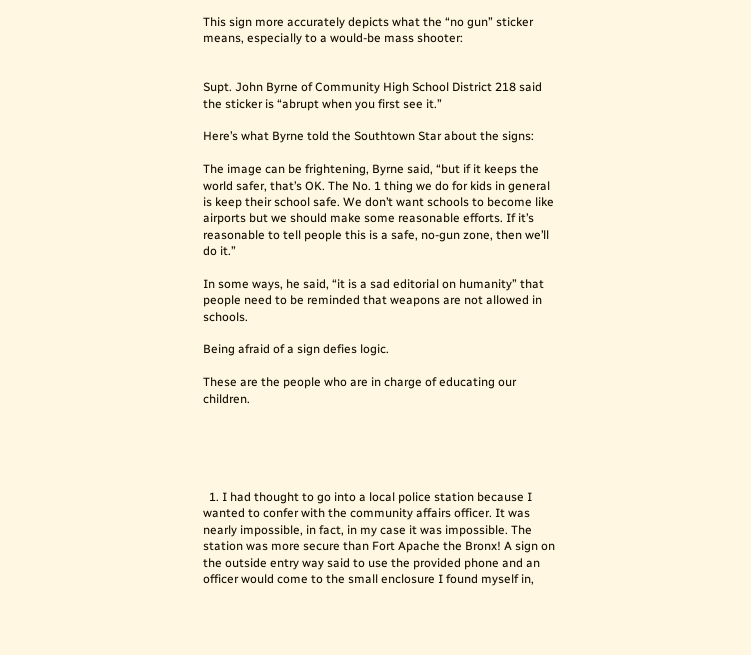This sign more accurately depicts what the “no gun” sticker means, especially to a would-be mass shooter:


Supt. John Byrne of Community High School District 218 said the sticker is “abrupt when you first see it.”

Here’s what Byrne told the Southtown Star about the signs:

The image can be frightening, Byrne said, “but if it keeps the world safer, that’s OK. The No. 1 thing we do for kids in general is keep their school safe. We don’t want schools to become like airports but we should make some reasonable efforts. If it’s reasonable to tell people this is a safe, no-gun zone, then we’ll do it.”

In some ways, he said, “it is a sad editorial on humanity” that people need to be reminded that weapons are not allowed in schools.

Being afraid of a sign defies logic.

These are the people who are in charge of educating our children.





  1. I had thought to go into a local police station because I wanted to confer with the community affairs officer. It was nearly impossible, in fact, in my case it was impossible. The station was more secure than Fort Apache the Bronx! A sign on the outside entry way said to use the provided phone and an officer would come to the small enclosure I found myself in,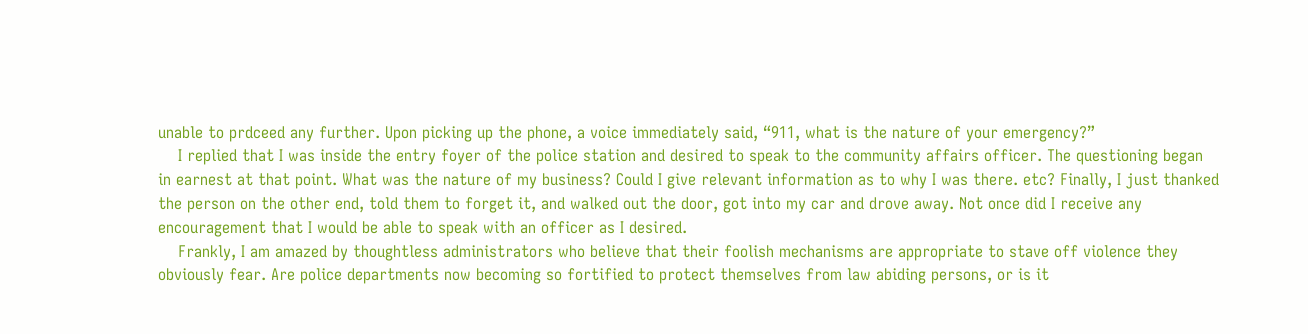unable to prdceed any further. Upon picking up the phone, a voice immediately said, “911, what is the nature of your emergency?”
    I replied that I was inside the entry foyer of the police station and desired to speak to the community affairs officer. The questioning began in earnest at that point. What was the nature of my business? Could I give relevant information as to why I was there. etc? Finally, I just thanked the person on the other end, told them to forget it, and walked out the door, got into my car and drove away. Not once did I receive any encouragement that I would be able to speak with an officer as I desired.
    Frankly, I am amazed by thoughtless administrators who believe that their foolish mechanisms are appropriate to stave off violence they obviously fear. Are police departments now becoming so fortified to protect themselves from law abiding persons, or is it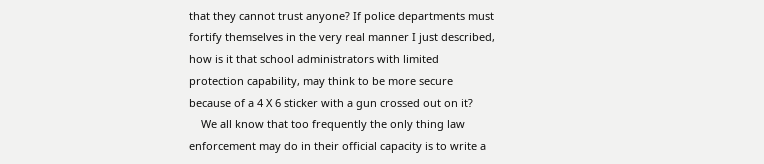that they cannot trust anyone? If police departments must fortify themselves in the very real manner I just described, how is it that school administrators with limited protection capability, may think to be more secure because of a 4 X 6 sticker with a gun crossed out on it?
    We all know that too frequently the only thing law enforcement may do in their official capacity is to write a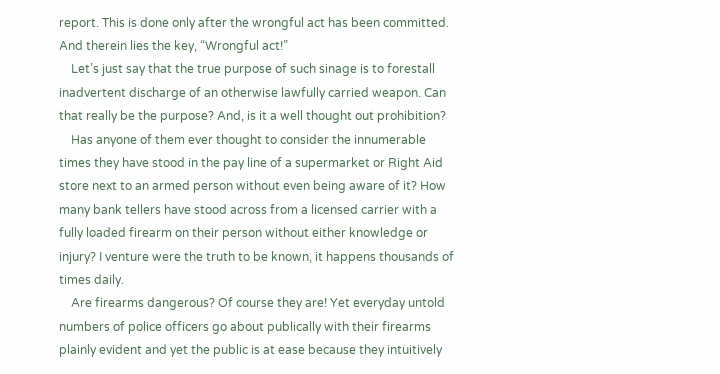report. This is done only after the wrongful act has been committed. And therein lies the key, “Wrongful act!”
    Let’s just say that the true purpose of such sinage is to forestall inadvertent discharge of an otherwise lawfully carried weapon. Can that really be the purpose? And, is it a well thought out prohibition?
    Has anyone of them ever thought to consider the innumerable times they have stood in the pay line of a supermarket or Right Aid store next to an armed person without even being aware of it? How many bank tellers have stood across from a licensed carrier with a fully loaded firearm on their person without either knowledge or injury? I venture were the truth to be known, it happens thousands of times daily.
    Are firearms dangerous? Of course they are! Yet everyday untold numbers of police officers go about publically with their firearms plainly evident and yet the public is at ease because they intuitively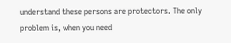understand these persons are protectors. The only problem is, when you need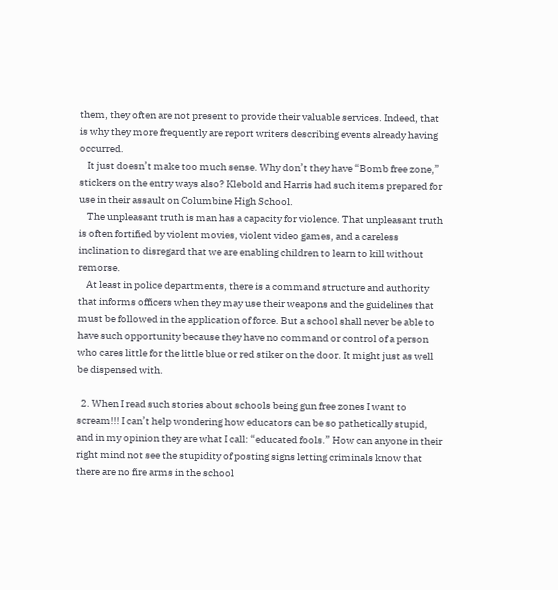them, they often are not present to provide their valuable services. Indeed, that is why they more frequently are report writers describing events already having occurred.
    It just doesn’t make too much sense. Why don’t they have “Bomb free zone,” stickers on the entry ways also? Klebold and Harris had such items prepared for use in their assault on Columbine High School.
    The unpleasant truth is man has a capacity for violence. That unpleasant truth is often fortified by violent movies, violent video games, and a careless inclination to disregard that we are enabling children to learn to kill without remorse.
    At least in police departments, there is a command structure and authority that informs officers when they may use their weapons and the guidelines that must be followed in the application of force. But a school shall never be able to have such opportunity because they have no command or control of a person who cares little for the little blue or red stiker on the door. It might just as well be dispensed with.

  2. When I read such stories about schools being gun free zones I want to scream!!! I can’t help wondering how educators can be so pathetically stupid, and in my opinion they are what I call: “educated fools.” How can anyone in their right mind not see the stupidity of posting signs letting criminals know that there are no fire arms in the school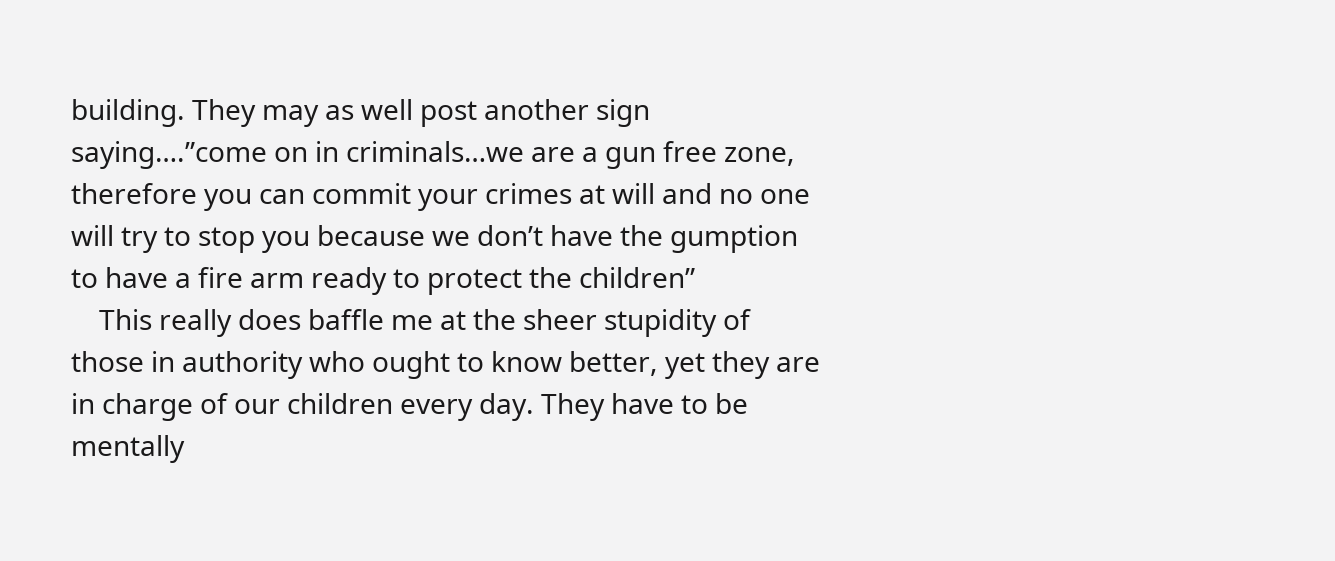building. They may as well post another sign saying….”come on in criminals…we are a gun free zone, therefore you can commit your crimes at will and no one will try to stop you because we don’t have the gumption to have a fire arm ready to protect the children”
    This really does baffle me at the sheer stupidity of those in authority who ought to know better, yet they are in charge of our children every day. They have to be mentally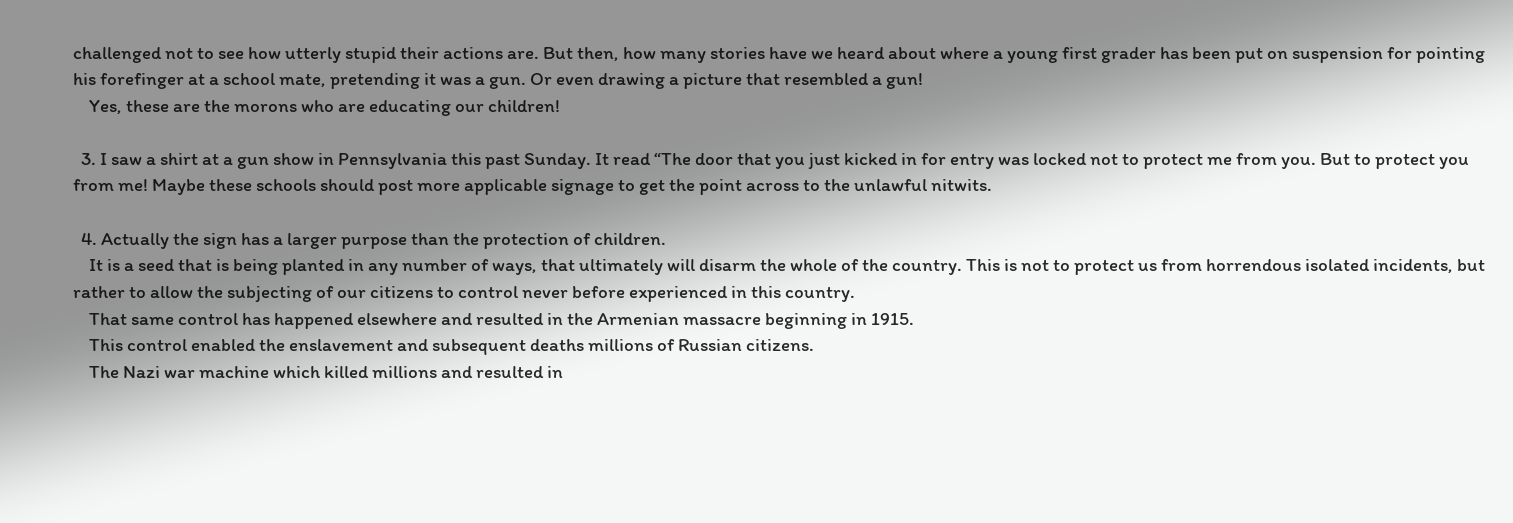challenged not to see how utterly stupid their actions are. But then, how many stories have we heard about where a young first grader has been put on suspension for pointing his forefinger at a school mate, pretending it was a gun. Or even drawing a picture that resembled a gun!
    Yes, these are the morons who are educating our children!

  3. I saw a shirt at a gun show in Pennsylvania this past Sunday. It read “The door that you just kicked in for entry was locked not to protect me from you. But to protect you from me! Maybe these schools should post more applicable signage to get the point across to the unlawful nitwits.

  4. Actually the sign has a larger purpose than the protection of children.
    It is a seed that is being planted in any number of ways, that ultimately will disarm the whole of the country. This is not to protect us from horrendous isolated incidents, but rather to allow the subjecting of our citizens to control never before experienced in this country.
    That same control has happened elsewhere and resulted in the Armenian massacre beginning in 1915.
    This control enabled the enslavement and subsequent deaths millions of Russian citizens.
    The Nazi war machine which killed millions and resulted in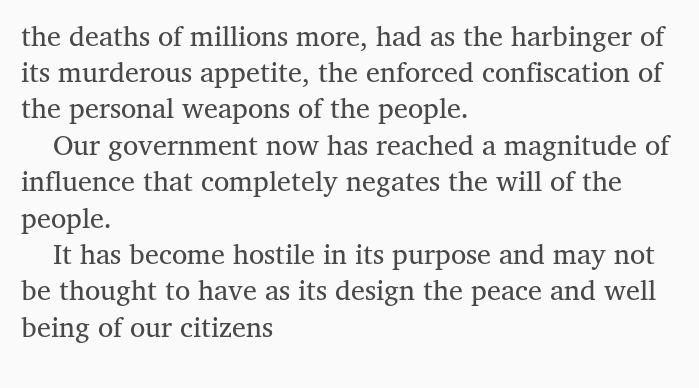the deaths of millions more, had as the harbinger of its murderous appetite, the enforced confiscation of the personal weapons of the people.
    Our government now has reached a magnitude of influence that completely negates the will of the people.
    It has become hostile in its purpose and may not be thought to have as its design the peace and well being of our citizens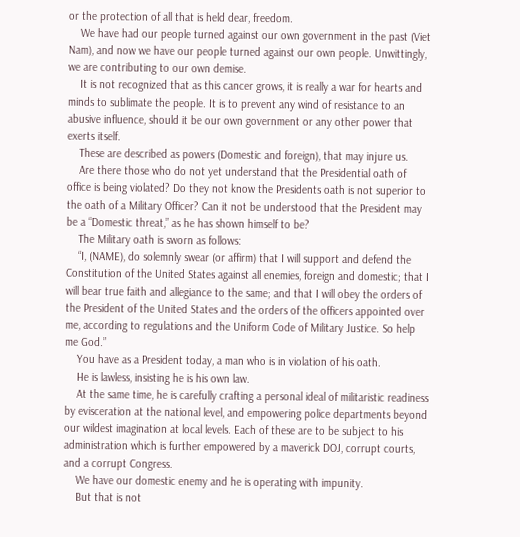or the protection of all that is held dear, freedom.
    We have had our people turned against our own government in the past (Viet Nam), and now we have our people turned against our own people. Unwittingly, we are contributing to our own demise.
    It is not recognized that as this cancer grows, it is really a war for hearts and minds to sublimate the people. It is to prevent any wind of resistance to an abusive influence, should it be our own government or any other power that exerts itself.
    These are described as powers (Domestic and foreign), that may injure us.
    Are there those who do not yet understand that the Presidential oath of office is being violated? Do they not know the Presidents oath is not superior to the oath of a Military Officer? Can it not be understood that the President may be a “Domestic threat,” as he has shown himself to be?
    The Military oath is sworn as follows:
    “I, (NAME), do solemnly swear (or affirm) that I will support and defend the Constitution of the United States against all enemies, foreign and domestic; that I will bear true faith and allegiance to the same; and that I will obey the orders of the President of the United States and the orders of the officers appointed over me, according to regulations and the Uniform Code of Military Justice. So help me God.”
    You have as a President today, a man who is in violation of his oath.
    He is lawless, insisting he is his own law.
    At the same time, he is carefully crafting a personal ideal of militaristic readiness by evisceration at the national level, and empowering police departments beyond our wildest imagination at local levels. Each of these are to be subject to his administration which is further empowered by a maverick DOJ, corrupt courts, and a corrupt Congress.
    We have our domestic enemy and he is operating with impunity.
    But that is not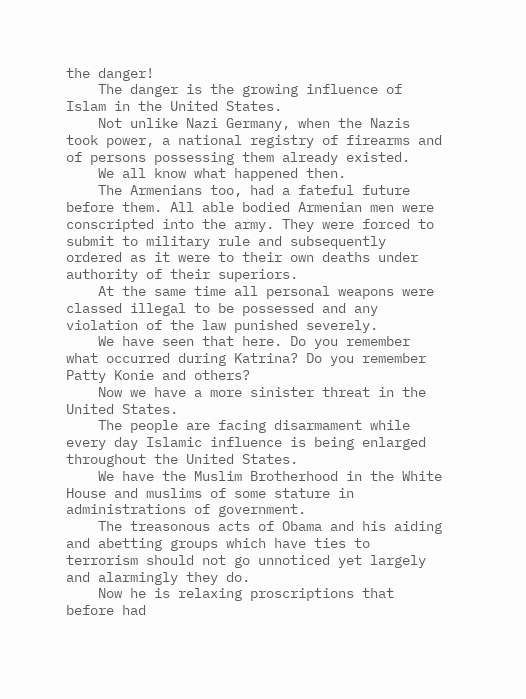the danger!
    The danger is the growing influence of Islam in the United States.
    Not unlike Nazi Germany, when the Nazis took power, a national registry of firearms and of persons possessing them already existed.
    We all know what happened then.
    The Armenians too, had a fateful future before them. All able bodied Armenian men were conscripted into the army. They were forced to submit to military rule and subsequently ordered as it were to their own deaths under authority of their superiors.
    At the same time all personal weapons were classed illegal to be possessed and any violation of the law punished severely.
    We have seen that here. Do you remember what occurred during Katrina? Do you remember Patty Konie and others?
    Now we have a more sinister threat in the United States.
    The people are facing disarmament while every day Islamic influence is being enlarged throughout the United States.
    We have the Muslim Brotherhood in the White House and muslims of some stature in administrations of government.
    The treasonous acts of Obama and his aiding and abetting groups which have ties to terrorism should not go unnoticed yet largely and alarmingly they do.
    Now he is relaxing proscriptions that before had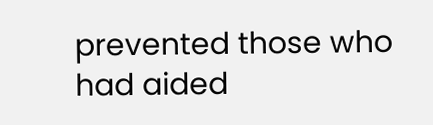prevented those who had aided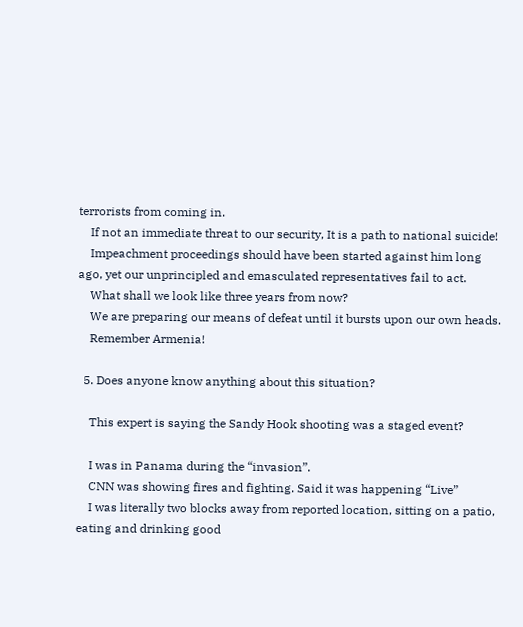terrorists from coming in.
    If not an immediate threat to our security, It is a path to national suicide!
    Impeachment proceedings should have been started against him long ago, yet our unprincipled and emasculated representatives fail to act.
    What shall we look like three years from now?
    We are preparing our means of defeat until it bursts upon our own heads.
    Remember Armenia!

  5. Does anyone know anything about this situation?

    This expert is saying the Sandy Hook shooting was a staged event?

    I was in Panama during the “invasion”.
    CNN was showing fires and fighting. Said it was happening “Live”
    I was literally two blocks away from reported location, sitting on a patio, eating and drinking good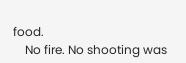food.
    No fire. No shooting was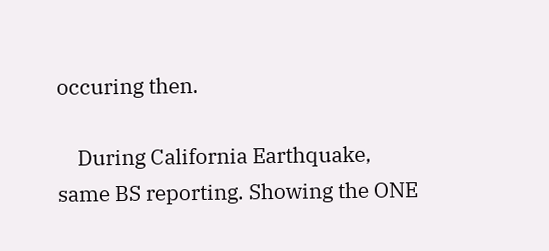occuring then.

    During California Earthquake, same BS reporting. Showing the ONE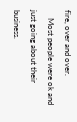fire, over and over.
    Most people were ok and just going about their business.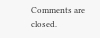Comments are closed.